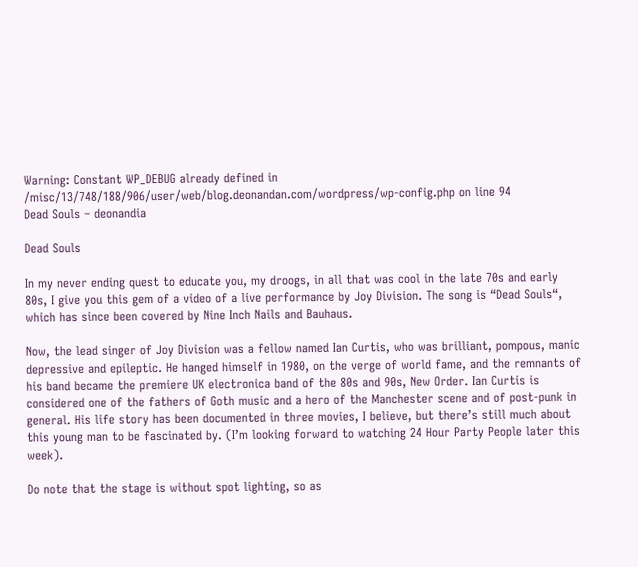Warning: Constant WP_DEBUG already defined in /misc/13/748/188/906/user/web/blog.deonandan.com/wordpress/wp-config.php on line 94
Dead Souls – deonandia

Dead Souls

In my never ending quest to educate you, my droogs, in all that was cool in the late 70s and early 80s, I give you this gem of a video of a live performance by Joy Division. The song is “Dead Souls“, which has since been covered by Nine Inch Nails and Bauhaus.

Now, the lead singer of Joy Division was a fellow named Ian Curtis, who was brilliant, pompous, manic depressive and epileptic. He hanged himself in 1980, on the verge of world fame, and the remnants of his band became the premiere UK electronica band of the 80s and 90s, New Order. Ian Curtis is considered one of the fathers of Goth music and a hero of the Manchester scene and of post-punk in general. His life story has been documented in three movies, I believe, but there’s still much about this young man to be fascinated by. (I’m looking forward to watching 24 Hour Party People later this week).

Do note that the stage is without spot lighting, so as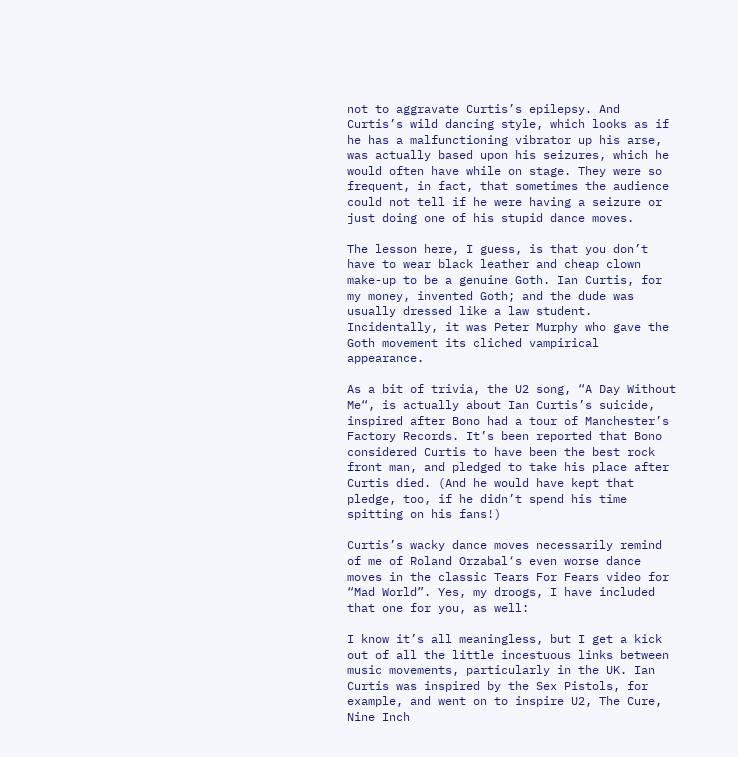not to aggravate Curtis’s epilepsy. And Curtis’s wild dancing style, which looks as if he has a malfunctioning vibrator up his arse, was actually based upon his seizures, which he would often have while on stage. They were so frequent, in fact, that sometimes the audience could not tell if he were having a seizure or just doing one of his stupid dance moves.

The lesson here, I guess, is that you don’t have to wear black leather and cheap clown make-up to be a genuine Goth. Ian Curtis, for my money, invented Goth; and the dude was usually dressed like a law student. Incidentally, it was Peter Murphy who gave the Goth movement its cliched vampirical appearance.

As a bit of trivia, the U2 song, “A Day Without Me“, is actually about Ian Curtis’s suicide, inspired after Bono had a tour of Manchester’s Factory Records. It’s been reported that Bono considered Curtis to have been the best rock front man, and pledged to take his place after Curtis died. (And he would have kept that pledge, too, if he didn’t spend his time spitting on his fans!)

Curtis’s wacky dance moves necessarily remind of me of Roland Orzabal‘s even worse dance moves in the classic Tears For Fears video for “Mad World”. Yes, my droogs, I have included that one for you, as well:

I know it’s all meaningless, but I get a kick out of all the little incestuous links between music movements, particularly in the UK. Ian Curtis was inspired by the Sex Pistols, for example, and went on to inspire U2, The Cure, Nine Inch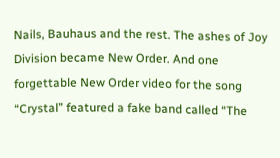Nails, Bauhaus and the rest. The ashes of Joy Division became New Order. And one forgettable New Order video for the song “Crystal” featured a fake band called “The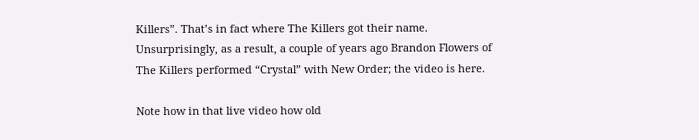Killers”. That’s in fact where The Killers got their name. Unsurprisingly, as a result, a couple of years ago Brandon Flowers of The Killers performed “Crystal” with New Order; the video is here.

Note how in that live video how old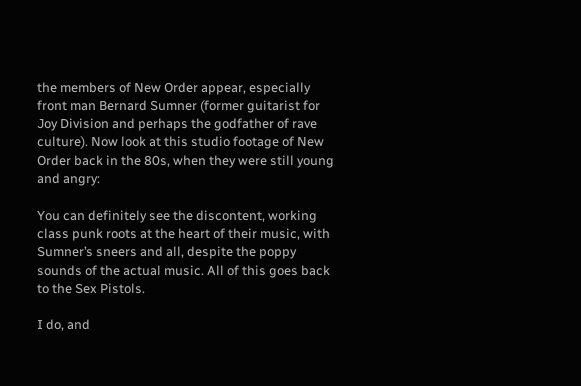the members of New Order appear, especially front man Bernard Sumner (former guitarist for Joy Division and perhaps the godfather of rave culture). Now look at this studio footage of New Order back in the 80s, when they were still young and angry:

You can definitely see the discontent, working class punk roots at the heart of their music, with Sumner’s sneers and all, despite the poppy sounds of the actual music. All of this goes back to the Sex Pistols.

I do, and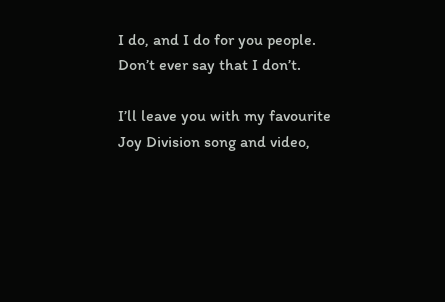I do, and I do for you people. Don’t ever say that I don’t.

I’ll leave you with my favourite Joy Division song and video,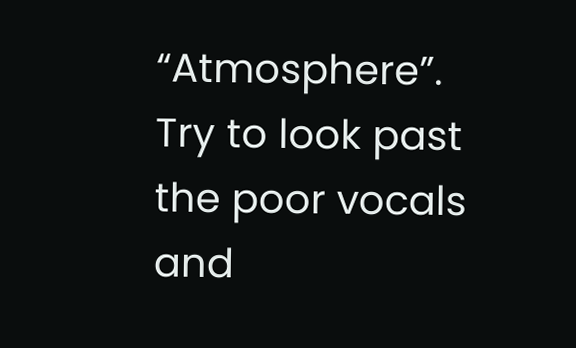“Atmosphere”. Try to look past the poor vocals and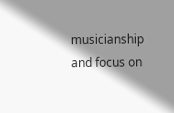musicianship and focus on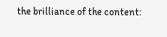the brilliance of the content: